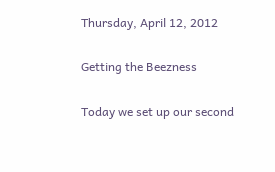Thursday, April 12, 2012

Getting the Beezness

Today we set up our second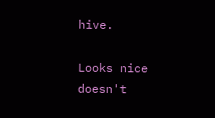hive.

Looks nice doesn't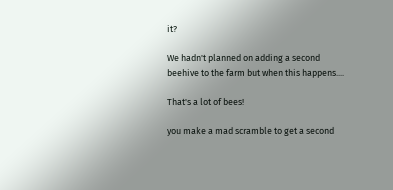it?

We hadn't planned on adding a second beehive to the farm but when this happens....

That's a lot of bees!

you make a mad scramble to get a second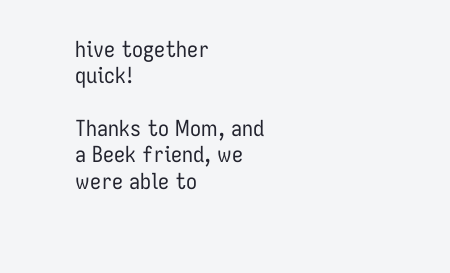hive together quick!

Thanks to Mom, and a Beek friend, we were able to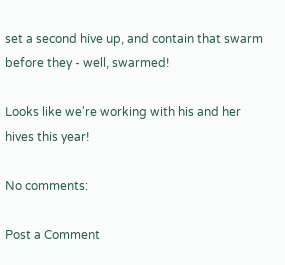set a second hive up, and contain that swarm before they - well, swarmed!

Looks like we're working with his and her hives this year!

No comments:

Post a Comment